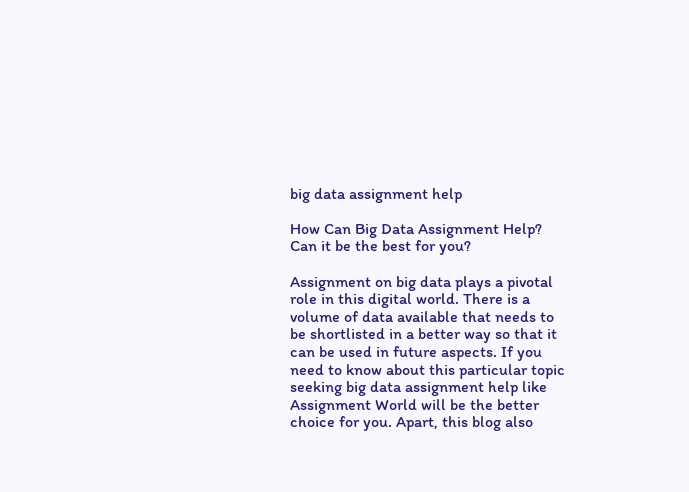big data assignment help

How Can Big Data Assignment Help? Can it be the best for you?

Assignment on big data plays a pivotal role in this digital world. There is a volume of data available that needs to be shortlisted in a better way so that it can be used in future aspects. If you need to know about this particular topic seeking big data assignment help like Assignment World will be the better choice for you. Apart, this blog also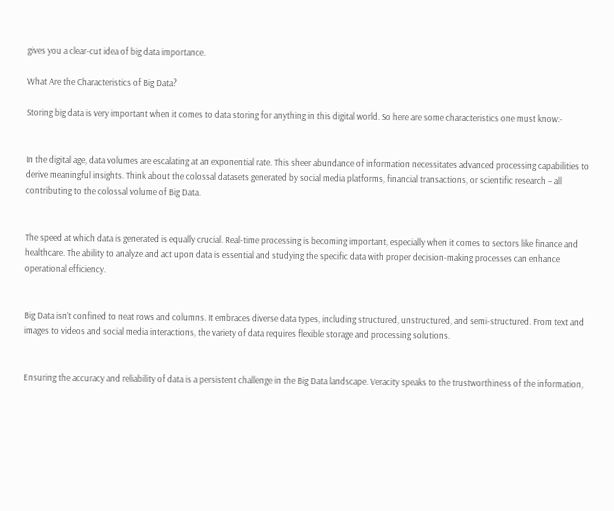gives you a clear-cut idea of big data importance.

What Are the Characteristics of Big Data?

Storing big data is very important when it comes to data storing for anything in this digital world. So here are some characteristics one must know:-


In the digital age, data volumes are escalating at an exponential rate. This sheer abundance of information necessitates advanced processing capabilities to derive meaningful insights. Think about the colossal datasets generated by social media platforms, financial transactions, or scientific research – all contributing to the colossal volume of Big Data.


The speed at which data is generated is equally crucial. Real-time processing is becoming important, especially when it comes to sectors like finance and healthcare. The ability to analyze and act upon data is essential and studying the specific data with proper decision-making processes can enhance operational efficiency.


Big Data isn’t confined to neat rows and columns. It embraces diverse data types, including structured, unstructured, and semi-structured. From text and images to videos and social media interactions, the variety of data requires flexible storage and processing solutions.


Ensuring the accuracy and reliability of data is a persistent challenge in the Big Data landscape. Veracity speaks to the trustworthiness of the information,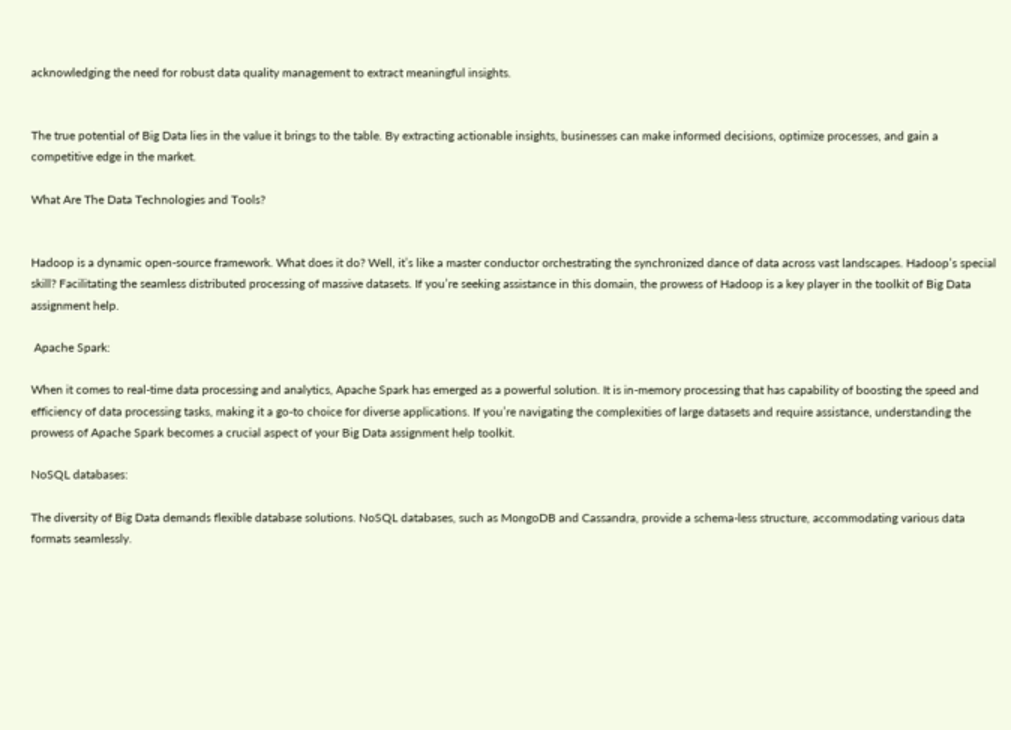acknowledging the need for robust data quality management to extract meaningful insights.


The true potential of Big Data lies in the value it brings to the table. By extracting actionable insights, businesses can make informed decisions, optimize processes, and gain a competitive edge in the market.

What Are The Data Technologies and Tools?


Hadoop is a dynamic open-source framework. What does it do? Well, it’s like a master conductor orchestrating the synchronized dance of data across vast landscapes. Hadoop’s special skill? Facilitating the seamless distributed processing of massive datasets. If you’re seeking assistance in this domain, the prowess of Hadoop is a key player in the toolkit of Big Data assignment help.

 Apache Spark:

When it comes to real-time data processing and analytics, Apache Spark has emerged as a powerful solution. It is in-memory processing that has capability of boosting the speed and efficiency of data processing tasks, making it a go-to choice for diverse applications. If you’re navigating the complexities of large datasets and require assistance, understanding the prowess of Apache Spark becomes a crucial aspect of your Big Data assignment help toolkit.

NoSQL databases:

The diversity of Big Data demands flexible database solutions. NoSQL databases, such as MongoDB and Cassandra, provide a schema-less structure, accommodating various data formats seamlessly.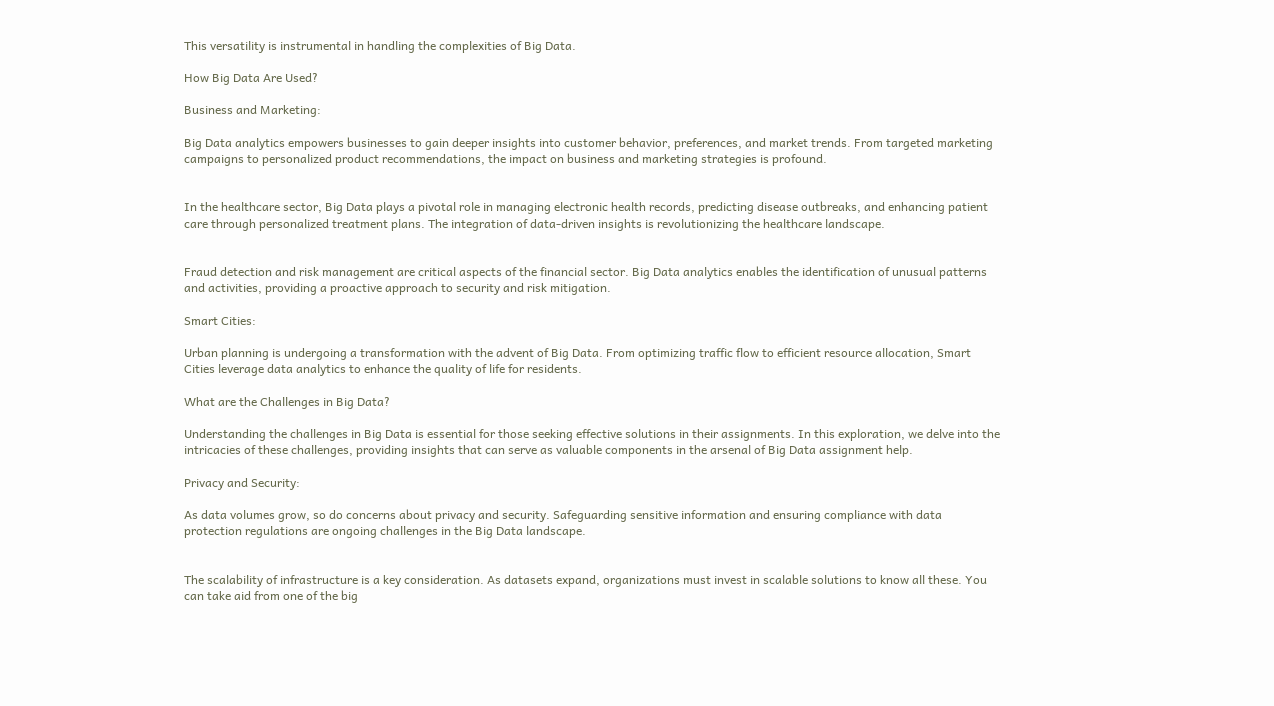This versatility is instrumental in handling the complexities of Big Data.

How Big Data Are Used?

Business and Marketing:

Big Data analytics empowers businesses to gain deeper insights into customer behavior, preferences, and market trends. From targeted marketing campaigns to personalized product recommendations, the impact on business and marketing strategies is profound.


In the healthcare sector, Big Data plays a pivotal role in managing electronic health records, predicting disease outbreaks, and enhancing patient care through personalized treatment plans. The integration of data-driven insights is revolutionizing the healthcare landscape.


Fraud detection and risk management are critical aspects of the financial sector. Big Data analytics enables the identification of unusual patterns and activities, providing a proactive approach to security and risk mitigation.

Smart Cities:

Urban planning is undergoing a transformation with the advent of Big Data. From optimizing traffic flow to efficient resource allocation, Smart Cities leverage data analytics to enhance the quality of life for residents.

What are the Challenges in Big Data?

Understanding the challenges in Big Data is essential for those seeking effective solutions in their assignments. In this exploration, we delve into the intricacies of these challenges, providing insights that can serve as valuable components in the arsenal of Big Data assignment help.

Privacy and Security:

As data volumes grow, so do concerns about privacy and security. Safeguarding sensitive information and ensuring compliance with data protection regulations are ongoing challenges in the Big Data landscape.


The scalability of infrastructure is a key consideration. As datasets expand, organizations must invest in scalable solutions to know all these. You can take aid from one of the big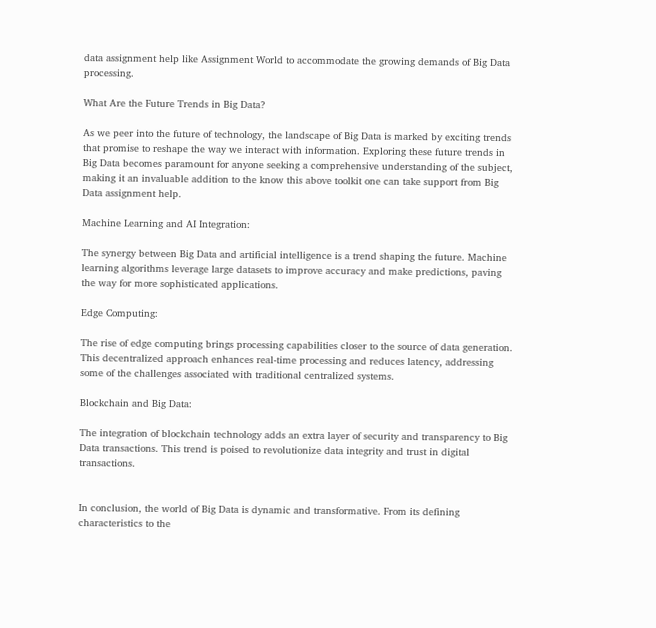data assignment help like Assignment World to accommodate the growing demands of Big Data processing.

What Are the Future Trends in Big Data?

As we peer into the future of technology, the landscape of Big Data is marked by exciting trends that promise to reshape the way we interact with information. Exploring these future trends in Big Data becomes paramount for anyone seeking a comprehensive understanding of the subject, making it an invaluable addition to the know this above toolkit one can take support from Big Data assignment help.

Machine Learning and AI Integration:

The synergy between Big Data and artificial intelligence is a trend shaping the future. Machine learning algorithms leverage large datasets to improve accuracy and make predictions, paving the way for more sophisticated applications.

Edge Computing:

The rise of edge computing brings processing capabilities closer to the source of data generation. This decentralized approach enhances real-time processing and reduces latency, addressing some of the challenges associated with traditional centralized systems.

Blockchain and Big Data:

The integration of blockchain technology adds an extra layer of security and transparency to Big Data transactions. This trend is poised to revolutionize data integrity and trust in digital transactions.


In conclusion, the world of Big Data is dynamic and transformative. From its defining characteristics to the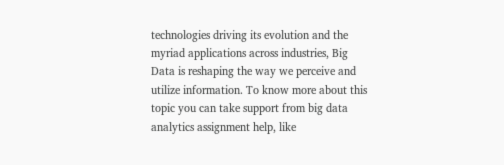technologies driving its evolution and the myriad applications across industries, Big Data is reshaping the way we perceive and utilize information. To know more about this topic you can take support from big data analytics assignment help, like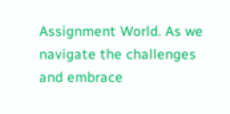Assignment World. As we navigate the challenges and embrace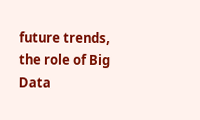future trends, the role of Big Data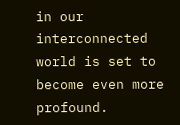in our interconnected world is set to become even more profound.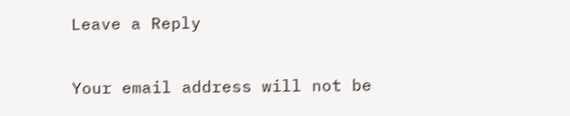Leave a Reply

Your email address will not be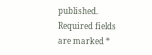published. Required fields are marked *